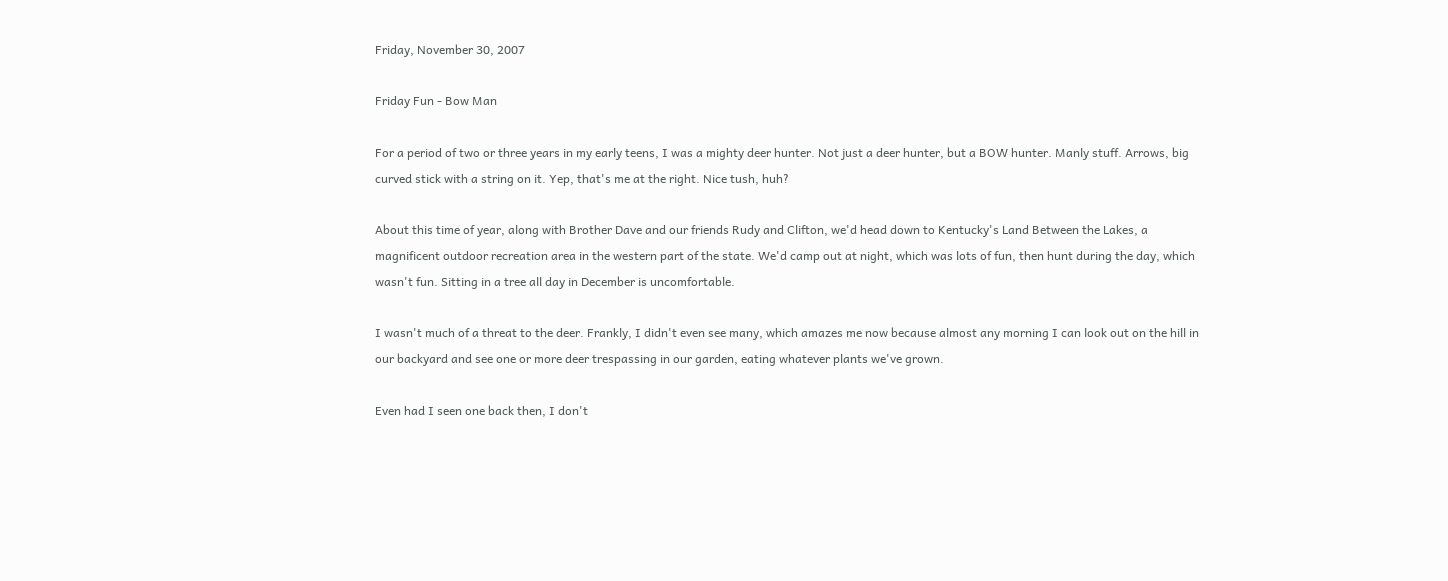Friday, November 30, 2007

Friday Fun - Bow Man

For a period of two or three years in my early teens, I was a mighty deer hunter. Not just a deer hunter, but a BOW hunter. Manly stuff. Arrows, big curved stick with a string on it. Yep, that's me at the right. Nice tush, huh?

About this time of year, along with Brother Dave and our friends Rudy and Clifton, we'd head down to Kentucky's Land Between the Lakes, a magnificent outdoor recreation area in the western part of the state. We'd camp out at night, which was lots of fun, then hunt during the day, which wasn't fun. Sitting in a tree all day in December is uncomfortable.

I wasn't much of a threat to the deer. Frankly, I didn't even see many, which amazes me now because almost any morning I can look out on the hill in our backyard and see one or more deer trespassing in our garden, eating whatever plants we've grown.

Even had I seen one back then, I don't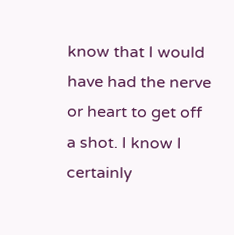know that I would have had the nerve or heart to get off a shot. I know I certainly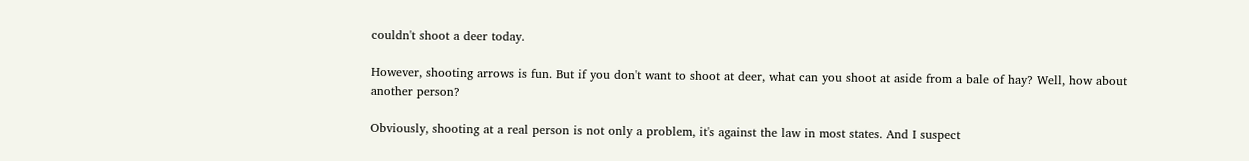couldn't shoot a deer today.

However, shooting arrows is fun. But if you don't want to shoot at deer, what can you shoot at aside from a bale of hay? Well, how about another person?

Obviously, shooting at a real person is not only a problem, it's against the law in most states. And I suspect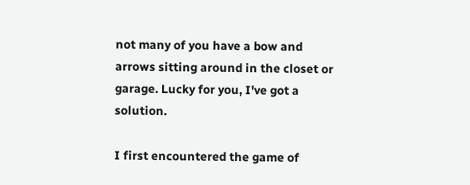not many of you have a bow and arrows sitting around in the closet or garage. Lucky for you, I've got a solution.

I first encountered the game of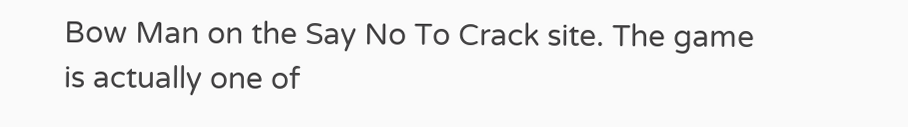Bow Man on the Say No To Crack site. The game is actually one of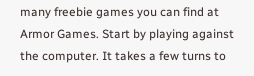many freebie games you can find at Armor Games. Start by playing against the computer. It takes a few turns to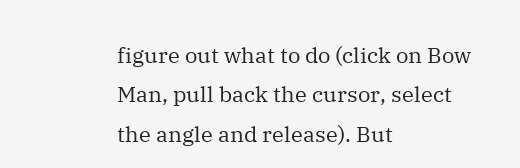figure out what to do (click on Bow Man, pull back the cursor, select the angle and release). But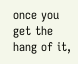once you get the hang of it,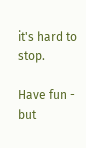it's hard to stop.

Have fun - but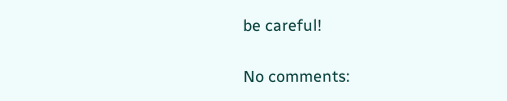be careful!

No comments: